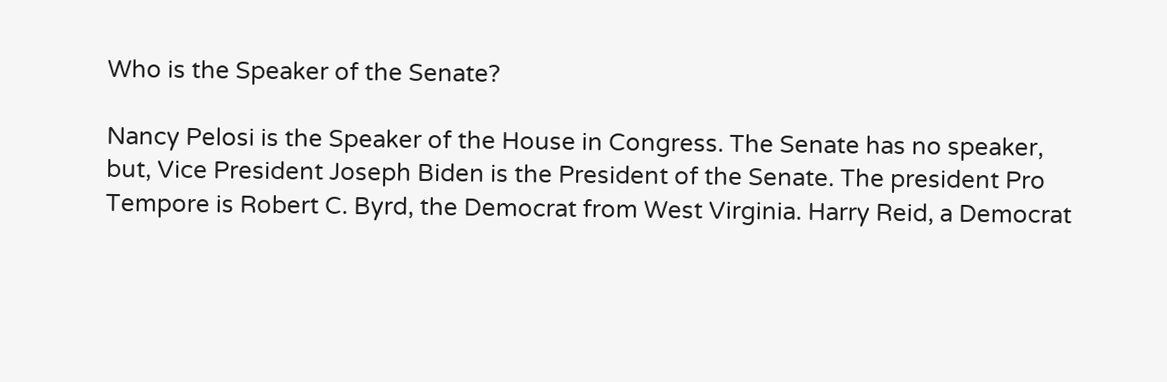Who is the Speaker of the Senate?

Nancy Pelosi is the Speaker of the House in Congress. The Senate has no speaker, but, Vice President Joseph Biden is the President of the Senate. The president Pro Tempore is Robert C. Byrd, the Democrat from West Virginia. Harry Reid, a Democrat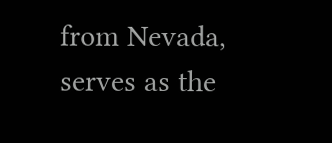from Nevada, serves as the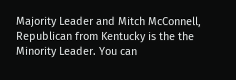Majority Leader and Mitch McConnell, Republican from Kentucky is the the Minority Leader. You can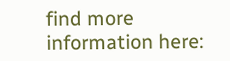find more information here: